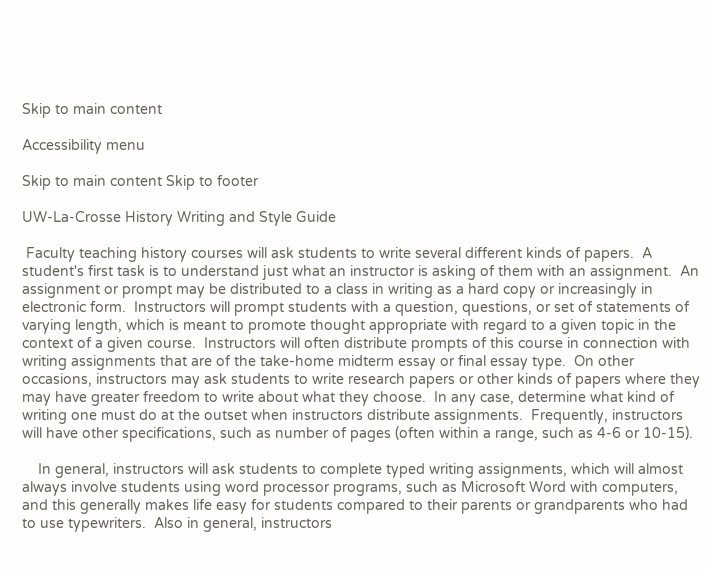Skip to main content

Accessibility menu

Skip to main content Skip to footer

UW-La-Crosse History Writing and Style Guide

 Faculty teaching history courses will ask students to write several different kinds of papers.  A student's first task is to understand just what an instructor is asking of them with an assignment.  An assignment or prompt may be distributed to a class in writing as a hard copy or increasingly in electronic form.  Instructors will prompt students with a question, questions, or set of statements of varying length, which is meant to promote thought appropriate with regard to a given topic in the context of a given course.  Instructors will often distribute prompts of this course in connection with writing assignments that are of the take-home midterm essay or final essay type.  On other occasions, instructors may ask students to write research papers or other kinds of papers where they may have greater freedom to write about what they choose.  In any case, determine what kind of writing one must do at the outset when instructors distribute assignments.  Frequently, instructors will have other specifications, such as number of pages (often within a range, such as 4-6 or 10-15).

    In general, instructors will ask students to complete typed writing assignments, which will almost always involve students using word processor programs, such as Microsoft Word with computers, and this generally makes life easy for students compared to their parents or grandparents who had to use typewriters.  Also in general, instructors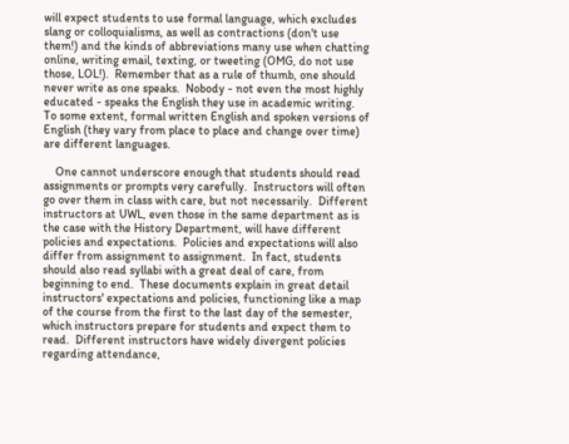will expect students to use formal language, which excludes slang or colloquialisms, as well as contractions (don't use them!) and the kinds of abbreviations many use when chatting online, writing email, texting, or tweeting (OMG, do not use those, LOL!).  Remember that as a rule of thumb, one should never write as one speaks.  Nobody - not even the most highly educated - speaks the English they use in academic writing.  To some extent, formal written English and spoken versions of English (they vary from place to place and change over time) are different languages.

    One cannot underscore enough that students should read assignments or prompts very carefully.  Instructors will often go over them in class with care, but not necessarily.  Different instructors at UWL, even those in the same department as is the case with the History Department, will have different policies and expectations.  Policies and expectations will also differ from assignment to assignment.  In fact, students should also read syllabi with a great deal of care, from beginning to end.  These documents explain in great detail instructors' expectations and policies, functioning like a map of the course from the first to the last day of the semester, which instructors prepare for students and expect them to read.  Different instructors have widely divergent policies regarding attendance,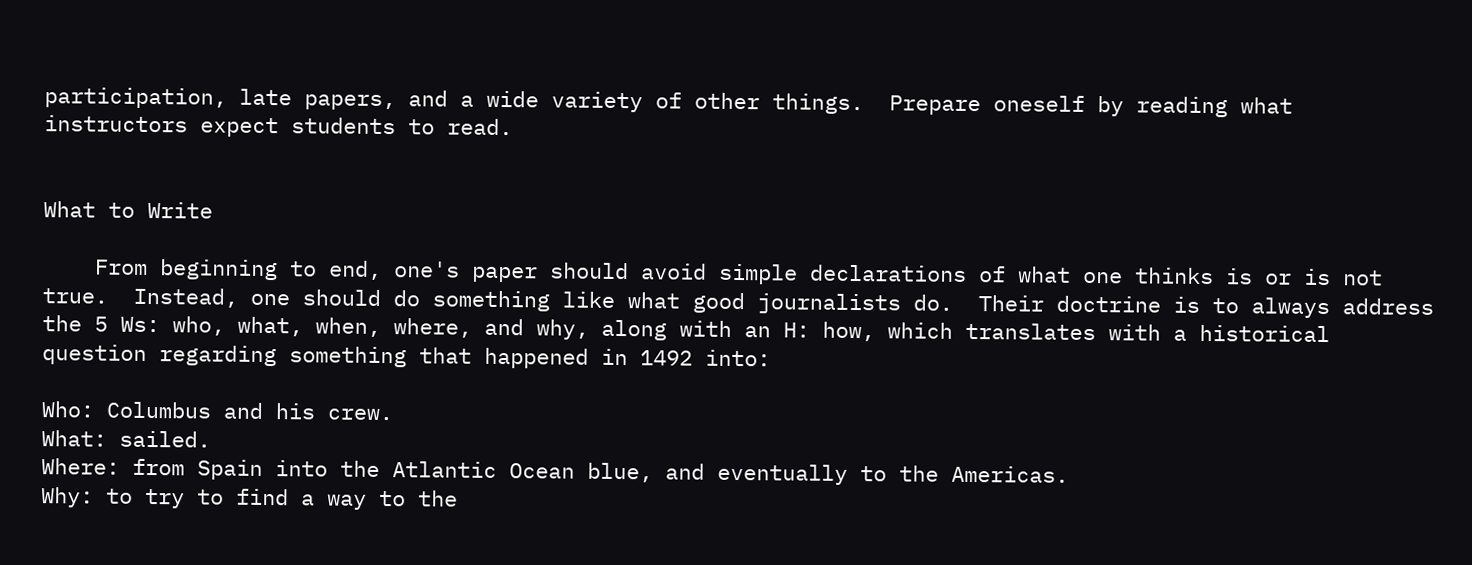participation, late papers, and a wide variety of other things.  Prepare oneself by reading what instructors expect students to read.


What to Write

    From beginning to end, one's paper should avoid simple declarations of what one thinks is or is not true.  Instead, one should do something like what good journalists do.  Their doctrine is to always address the 5 Ws: who, what, when, where, and why, along with an H: how, which translates with a historical question regarding something that happened in 1492 into:

Who: Columbus and his crew.
What: sailed.
Where: from Spain into the Atlantic Ocean blue, and eventually to the Americas.
Why: to try to find a way to the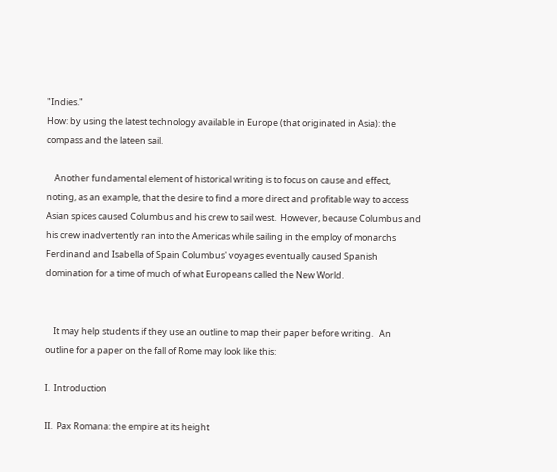"Indies."
How: by using the latest technology available in Europe (that originated in Asia): the compass and the lateen sail.

    Another fundamental element of historical writing is to focus on cause and effect, noting, as an example, that the desire to find a more direct and profitable way to access Asian spices caused Columbus and his crew to sail west.  However, because Columbus and his crew inadvertently ran into the Americas while sailing in the employ of monarchs Ferdinand and Isabella of Spain Columbus' voyages eventually caused Spanish domination for a time of much of what Europeans called the New World.


    It may help students if they use an outline to map their paper before writing.   An outline for a paper on the fall of Rome may look like this:

I.  Introduction

II.  Pax Romana: the empire at its height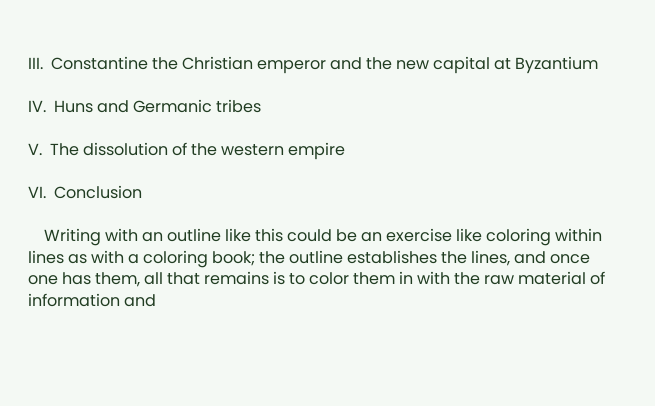III.  Constantine the Christian emperor and the new capital at Byzantium

IV.  Huns and Germanic tribes

V.  The dissolution of the western empire

VI.  Conclusion

    Writing with an outline like this could be an exercise like coloring within lines as with a coloring book; the outline establishes the lines, and once one has them, all that remains is to color them in with the raw material of information and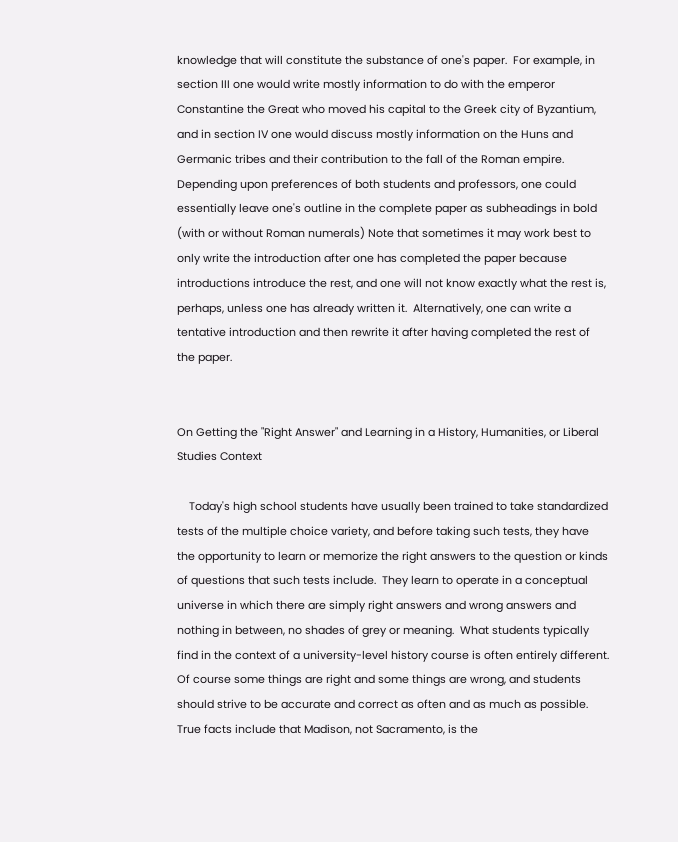knowledge that will constitute the substance of one's paper.  For example, in section III one would write mostly information to do with the emperor Constantine the Great who moved his capital to the Greek city of Byzantium, and in section IV one would discuss mostly information on the Huns and Germanic tribes and their contribution to the fall of the Roman empire.  Depending upon preferences of both students and professors, one could essentially leave one's outline in the complete paper as subheadings in bold (with or without Roman numerals) Note that sometimes it may work best to only write the introduction after one has completed the paper because introductions introduce the rest, and one will not know exactly what the rest is, perhaps, unless one has already written it.  Alternatively, one can write a tentative introduction and then rewrite it after having completed the rest of the paper.


On Getting the "Right Answer" and Learning in a History, Humanities, or Liberal Studies Context

    Today's high school students have usually been trained to take standardized tests of the multiple choice variety, and before taking such tests, they have the opportunity to learn or memorize the right answers to the question or kinds of questions that such tests include.  They learn to operate in a conceptual universe in which there are simply right answers and wrong answers and nothing in between, no shades of grey or meaning.  What students typically find in the context of a university-level history course is often entirely different.  Of course some things are right and some things are wrong, and students should strive to be accurate and correct as often and as much as possible.  True facts include that Madison, not Sacramento, is the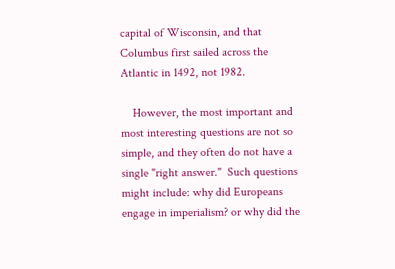capital of Wisconsin, and that Columbus first sailed across the Atlantic in 1492, not 1982.

    However, the most important and most interesting questions are not so simple, and they often do not have a single "right answer."  Such questions might include: why did Europeans engage in imperialism? or why did the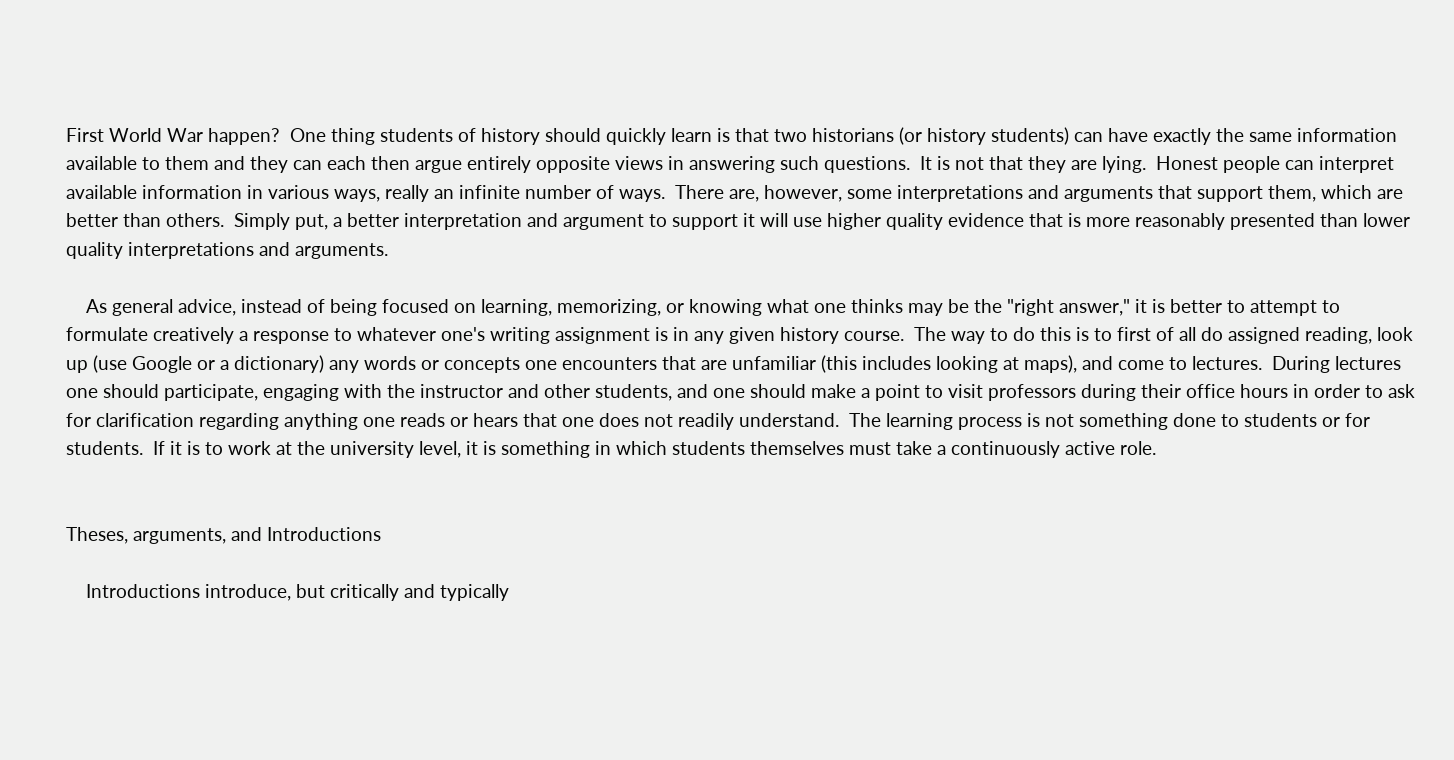First World War happen?  One thing students of history should quickly learn is that two historians (or history students) can have exactly the same information available to them and they can each then argue entirely opposite views in answering such questions.  It is not that they are lying.  Honest people can interpret available information in various ways, really an infinite number of ways.  There are, however, some interpretations and arguments that support them, which are better than others.  Simply put, a better interpretation and argument to support it will use higher quality evidence that is more reasonably presented than lower quality interpretations and arguments.

    As general advice, instead of being focused on learning, memorizing, or knowing what one thinks may be the "right answer," it is better to attempt to formulate creatively a response to whatever one's writing assignment is in any given history course.  The way to do this is to first of all do assigned reading, look up (use Google or a dictionary) any words or concepts one encounters that are unfamiliar (this includes looking at maps), and come to lectures.  During lectures one should participate, engaging with the instructor and other students, and one should make a point to visit professors during their office hours in order to ask for clarification regarding anything one reads or hears that one does not readily understand.  The learning process is not something done to students or for students.  If it is to work at the university level, it is something in which students themselves must take a continuously active role.


Theses, arguments, and Introductions

    Introductions introduce, but critically and typically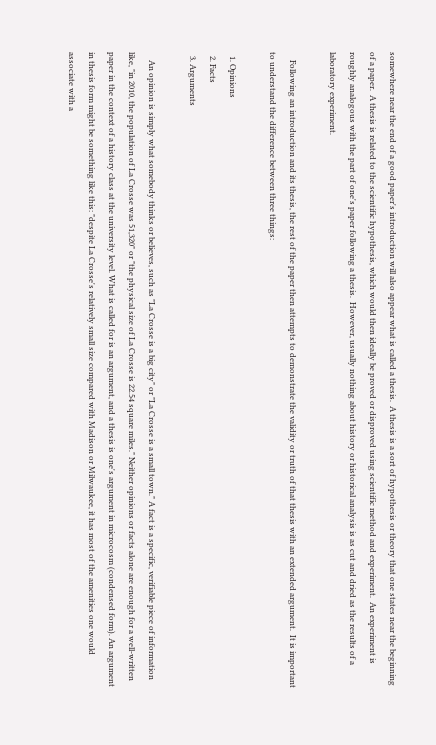somewhere near the end of a good paper's introduction will also appear what is called a thesis.  A thesis is a sort of hypothesis or theory that one states near the beginning of a paper.  A thesis is related to the scientific hypothesis, which would then ideally be proved or disproved using scientific method and experiment.  An experiment is roughly analogous with the part of one's paper following a thesis.  However, usually nothing about history or historical analysis is as cut and dried as the results of a laboratory experiment.

    Following an introduction and its thesis, the rest of the paper then attempts to demonstrate the validity or truth of that thesis with an extended argument.  It is important to understand the difference between three things:

  1. Opinions
  2. Facts
  3. Arguments

    An opinion is simply what somebody thinks or believes, such as "La Crosse is a big city" or "La Crosse is a small town." A fact is a specific, verifiable piece of information like, "in 2010, the population of La Crosse was 51,320" or "the physical size of La Crosse is 22.54 square miles." Neither opinions or facts alone are enough for a well-written paper in the context of a history class at the university level. What is called for is an argument, and a thesis is one's argument in microcosm (condensed form). An argument in thesis form might be something like this: "despite La Crosse's relatively small size compared with Madison or Milwaukee, it has most of the amenities one would associate with a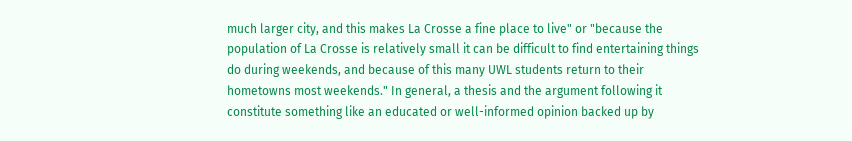much larger city, and this makes La Crosse a fine place to live" or "because the population of La Crosse is relatively small it can be difficult to find entertaining things do during weekends, and because of this many UWL students return to their hometowns most weekends." In general, a thesis and the argument following it constitute something like an educated or well-informed opinion backed up by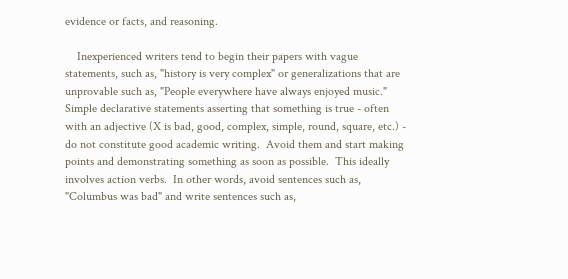evidence or facts, and reasoning.

    Inexperienced writers tend to begin their papers with vague statements, such as, "history is very complex" or generalizations that are unprovable such as, "People everywhere have always enjoyed music."  Simple declarative statements asserting that something is true - often with an adjective (X is bad, good, complex, simple, round, square, etc.) - do not constitute good academic writing.  Avoid them and start making points and demonstrating something as soon as possible.  This ideally involves action verbs.  In other words, avoid sentences such as, "Columbus was bad" and write sentences such as,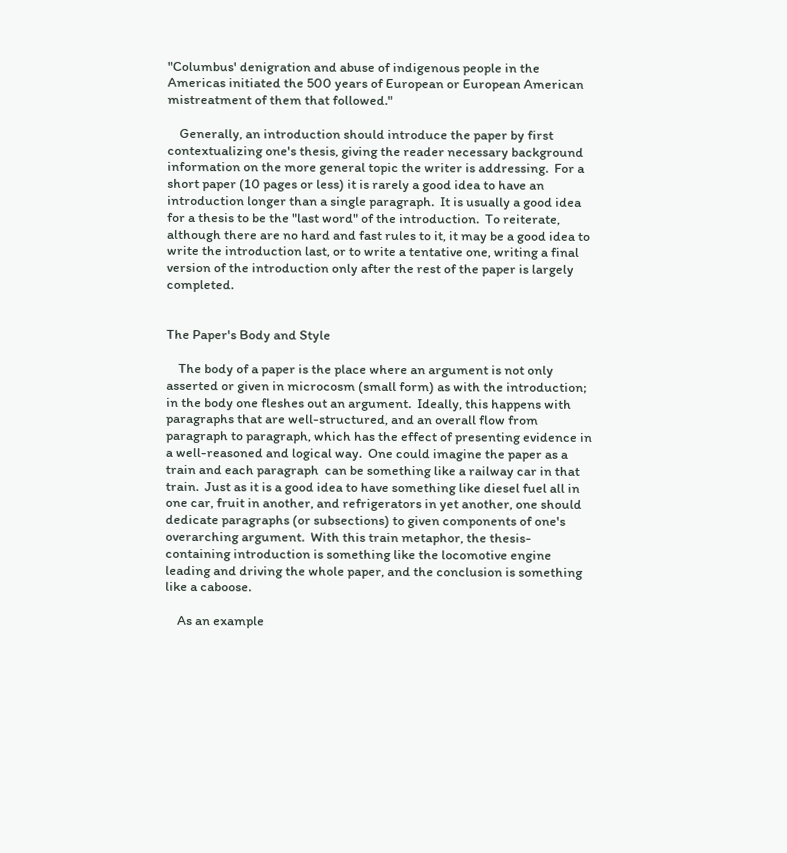"Columbus' denigration and abuse of indigenous people in the Americas initiated the 500 years of European or European American mistreatment of them that followed."

    Generally, an introduction should introduce the paper by first contextualizing one's thesis, giving the reader necessary background information on the more general topic the writer is addressing.  For a short paper (10 pages or less) it is rarely a good idea to have an introduction longer than a single paragraph.  It is usually a good idea for a thesis to be the "last word" of the introduction.  To reiterate, although there are no hard and fast rules to it, it may be a good idea to write the introduction last, or to write a tentative one, writing a final version of the introduction only after the rest of the paper is largely completed.


The Paper's Body and Style

    The body of a paper is the place where an argument is not only asserted or given in microcosm (small form) as with the introduction; in the body one fleshes out an argument.  Ideally, this happens with paragraphs that are well-structured, and an overall flow from paragraph to paragraph, which has the effect of presenting evidence in a well-reasoned and logical way.  One could imagine the paper as a train and each paragraph  can be something like a railway car in that train.  Just as it is a good idea to have something like diesel fuel all in one car, fruit in another, and refrigerators in yet another, one should dedicate paragraphs (or subsections) to given components of one's overarching argument.  With this train metaphor, the thesis-containing introduction is something like the locomotive engine leading and driving the whole paper, and the conclusion is something like a caboose.

    As an example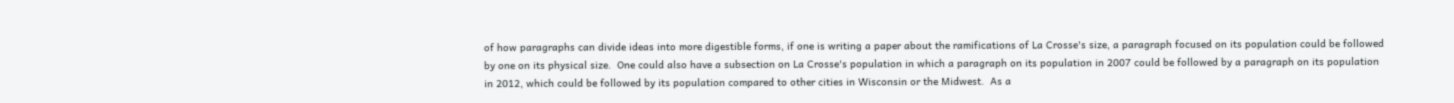of how paragraphs can divide ideas into more digestible forms, if one is writing a paper about the ramifications of La Crosse's size, a paragraph focused on its population could be followed by one on its physical size.  One could also have a subsection on La Crosse's population in which a paragraph on its population in 2007 could be followed by a paragraph on its population in 2012, which could be followed by its population compared to other cities in Wisconsin or the Midwest.  As a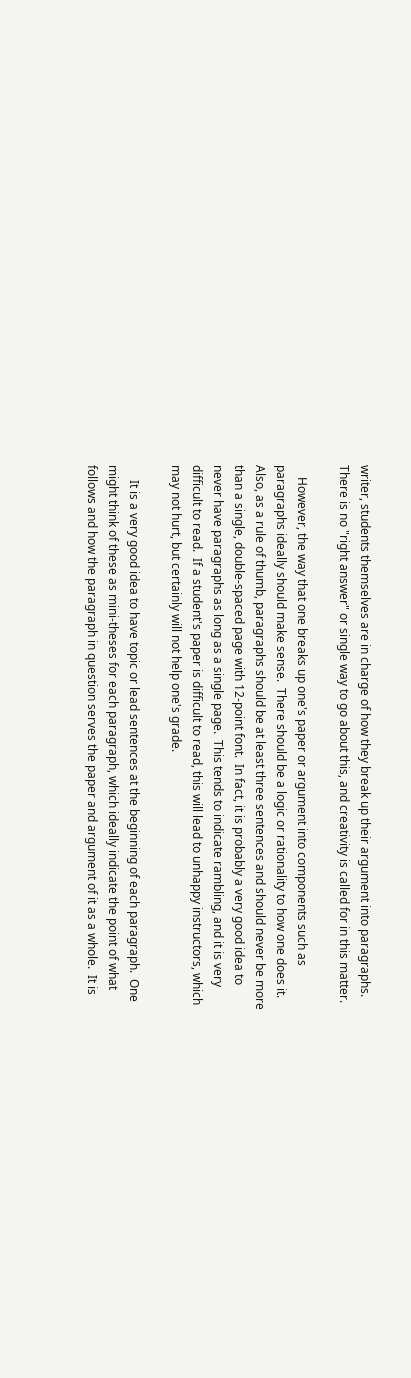writer, students themselves are in charge of how they break up their argument into paragraphs.  There is no "right answer" or single way to go about this, and creativity is called for in this matter.

    However, the way that one breaks up one's paper or argument into components such as paragraphs ideally should make sense.  There should be a logic or rationality to how one does it.  Also, as a rule of thumb, paragraphs should be at least three sentences and should never be more than a single, double-spaced page with 12-point font.  In fact, it is probably a very good idea to never have paragraphs as long as a single page.  This tends to indicate rambling, and it is very difficult to read.  If a student's paper is difficult to read, this will lead to unhappy instructors, which may not hurt, but certainly will not help one's grade.

     It is a very good idea to have topic or lead sentences at the beginning of each paragraph.  One might think of these as mini-theses for each paragraph, which ideally indicate the point of what follows and how the paragraph in question serves the paper and argument of it as a whole.  It is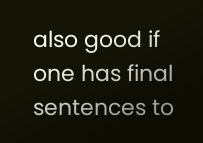also good if one has final sentences to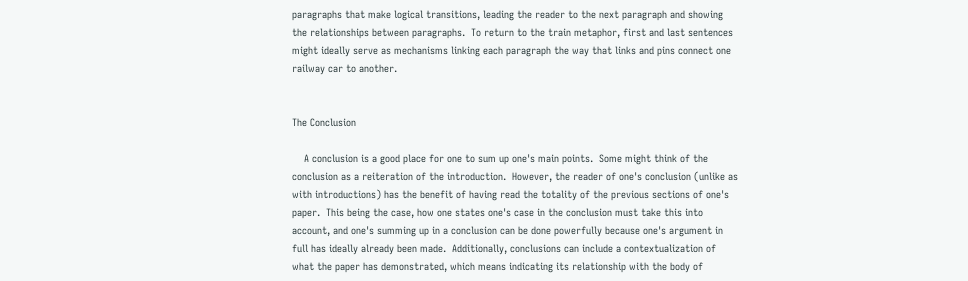paragraphs that make logical transitions, leading the reader to the next paragraph and showing the relationships between paragraphs.  To return to the train metaphor, first and last sentences might ideally serve as mechanisms linking each paragraph the way that links and pins connect one railway car to another.


The Conclusion

    A conclusion is a good place for one to sum up one's main points.  Some might think of the conclusion as a reiteration of the introduction.  However, the reader of one's conclusion (unlike as with introductions) has the benefit of having read the totality of the previous sections of one's paper.  This being the case, how one states one's case in the conclusion must take this into account, and one's summing up in a conclusion can be done powerfully because one's argument in full has ideally already been made.  Additionally, conclusions can include a contextualization of what the paper has demonstrated, which means indicating its relationship with the body of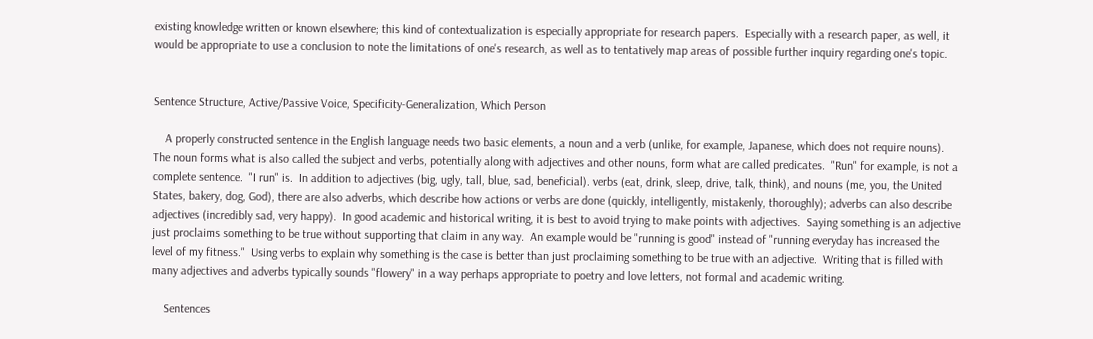existing knowledge written or known elsewhere; this kind of contextualization is especially appropriate for research papers.  Especially with a research paper, as well, it would be appropriate to use a conclusion to note the limitations of one's research, as well as to tentatively map areas of possible further inquiry regarding one's topic.


Sentence Structure, Active/Passive Voice, Specificity-Generalization, Which Person

    A properly constructed sentence in the English language needs two basic elements, a noun and a verb (unlike, for example, Japanese, which does not require nouns).  The noun forms what is also called the subject and verbs, potentially along with adjectives and other nouns, form what are called predicates.  "Run" for example, is not a complete sentence.  "I run" is.  In addition to adjectives (big, ugly, tall, blue, sad, beneficial). verbs (eat, drink, sleep, drive, talk, think), and nouns (me, you, the United States, bakery, dog, God), there are also adverbs, which describe how actions or verbs are done (quickly, intelligently, mistakenly, thoroughly); adverbs can also describe adjectives (incredibly sad, very happy).  In good academic and historical writing, it is best to avoid trying to make points with adjectives.  Saying something is an adjective just proclaims something to be true without supporting that claim in any way.  An example would be "running is good" instead of "running everyday has increased the level of my fitness."  Using verbs to explain why something is the case is better than just proclaiming something to be true with an adjective.  Writing that is filled with many adjectives and adverbs typically sounds "flowery" in a way perhaps appropriate to poetry and love letters, not formal and academic writing.

    Sentences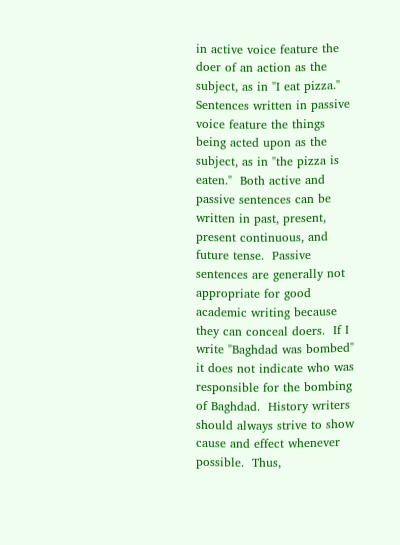in active voice feature the doer of an action as the subject, as in "I eat pizza."  Sentences written in passive voice feature the things being acted upon as the subject, as in "the pizza is eaten."  Both active and passive sentences can be written in past, present, present continuous, and future tense.  Passive sentences are generally not appropriate for good academic writing because they can conceal doers.  If I write "Baghdad was bombed" it does not indicate who was responsible for the bombing of Baghdad.  History writers should always strive to show cause and effect whenever possible.  Thus,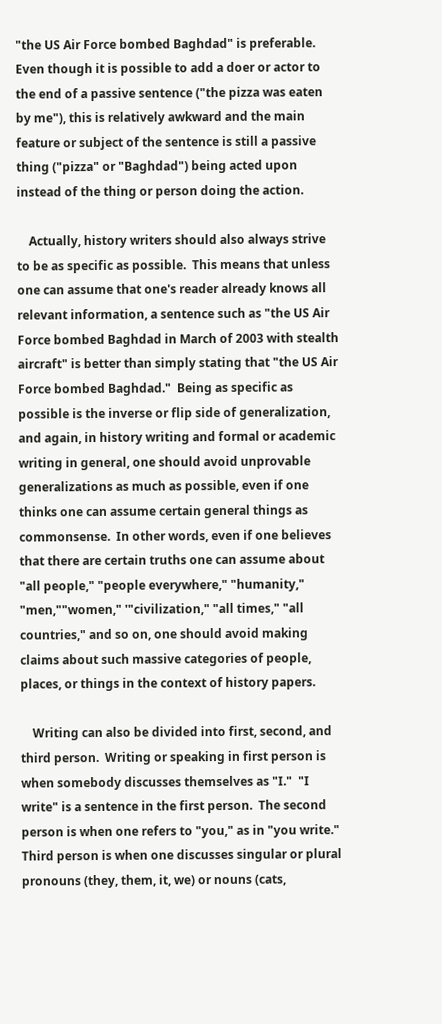"the US Air Force bombed Baghdad" is preferable.  Even though it is possible to add a doer or actor to the end of a passive sentence ("the pizza was eaten by me"), this is relatively awkward and the main feature or subject of the sentence is still a passive thing ("pizza" or "Baghdad") being acted upon instead of the thing or person doing the action.

    Actually, history writers should also always strive to be as specific as possible.  This means that unless one can assume that one's reader already knows all relevant information, a sentence such as "the US Air Force bombed Baghdad in March of 2003 with stealth aircraft" is better than simply stating that "the US Air Force bombed Baghdad."  Being as specific as possible is the inverse or flip side of generalization, and again, in history writing and formal or academic writing in general, one should avoid unprovable generalizations as much as possible, even if one thinks one can assume certain general things as commonsense.  In other words, even if one believes that there are certain truths one can assume about "all people," "people everywhere," "humanity," "men,""women," '"civilization," "all times," "all countries," and so on, one should avoid making claims about such massive categories of people, places, or things in the context of history papers.

    Writing can also be divided into first, second, and third person.  Writing or speaking in first person is when somebody discusses themselves as "I."  "I write" is a sentence in the first person.  The second person is when one refers to "you," as in "you write."  Third person is when one discusses singular or plural pronouns (they, them, it, we) or nouns (cats,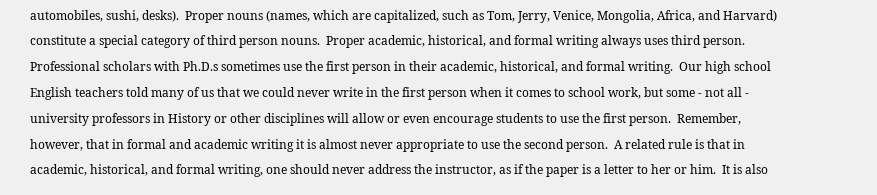automobiles, sushi, desks).  Proper nouns (names, which are capitalized, such as Tom, Jerry, Venice, Mongolia, Africa, and Harvard) constitute a special category of third person nouns.  Proper academic, historical, and formal writing always uses third person.  Professional scholars with Ph.D.s sometimes use the first person in their academic, historical, and formal writing.  Our high school English teachers told many of us that we could never write in the first person when it comes to school work, but some - not all - university professors in History or other disciplines will allow or even encourage students to use the first person.  Remember, however, that in formal and academic writing it is almost never appropriate to use the second person.  A related rule is that in academic, historical, and formal writing, one should never address the instructor, as if the paper is a letter to her or him.  It is also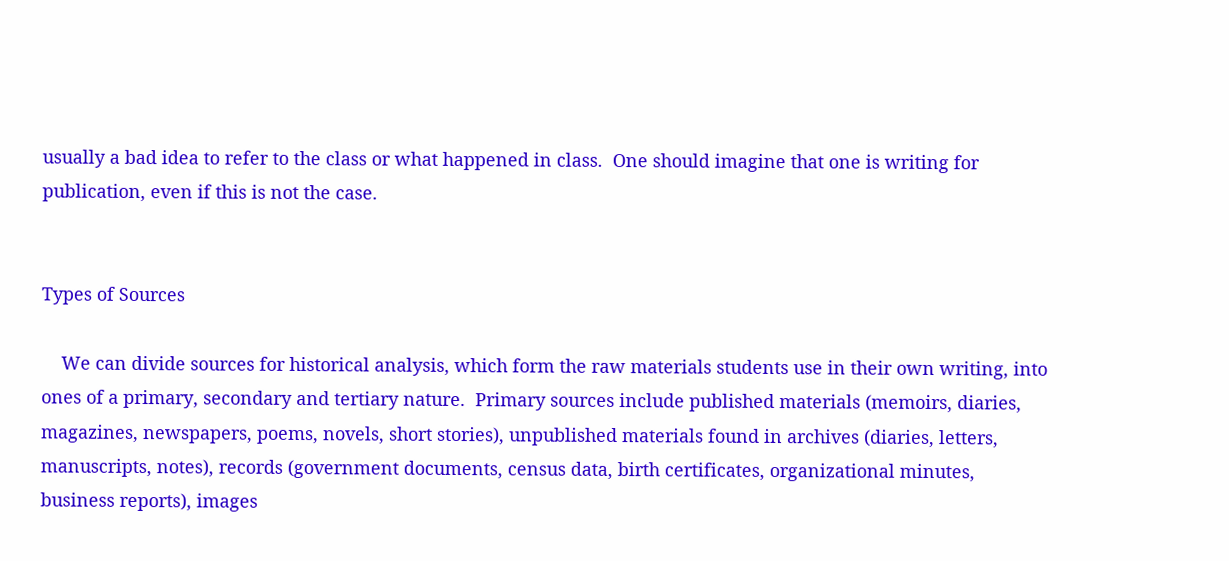usually a bad idea to refer to the class or what happened in class.  One should imagine that one is writing for publication, even if this is not the case.


Types of Sources

    We can divide sources for historical analysis, which form the raw materials students use in their own writing, into ones of a primary, secondary and tertiary nature.  Primary sources include published materials (memoirs, diaries, magazines, newspapers, poems, novels, short stories), unpublished materials found in archives (diaries, letters, manuscripts, notes), records (government documents, census data, birth certificates, organizational minutes, business reports), images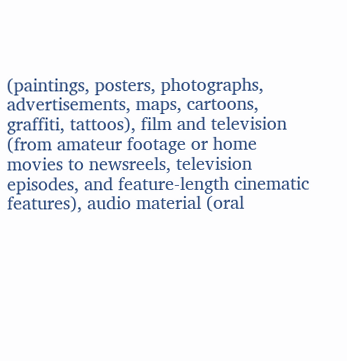(paintings, posters, photographs, advertisements, maps, cartoons, graffiti, tattoos), film and television (from amateur footage or home movies to newsreels, television episodes, and feature-length cinematic features), audio material (oral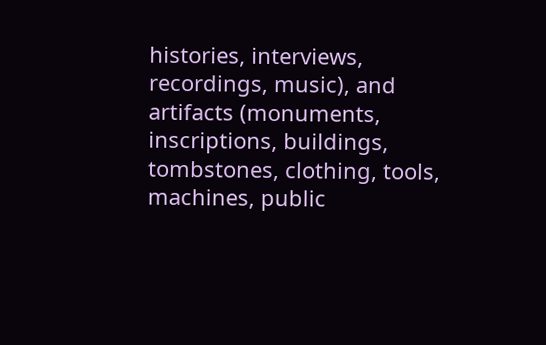histories, interviews, recordings, music), and artifacts (monuments, inscriptions, buildings, tombstones, clothing, tools, machines, public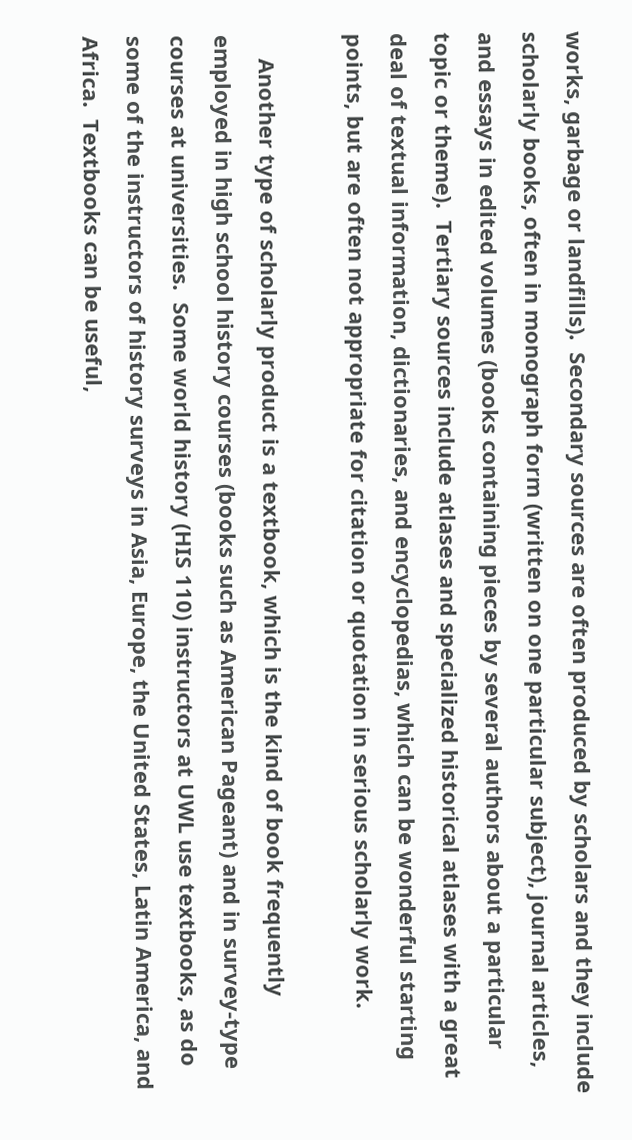works, garbage or landfills).  Secondary sources are often produced by scholars and they include scholarly books, often in monograph form (written on one particular subject), journal articles, and essays in edited volumes (books containing pieces by several authors about a particular topic or theme).  Tertiary sources include atlases and specialized historical atlases with a great deal of textual information, dictionaries, and encyclopedias, which can be wonderful starting points, but are often not appropriate for citation or quotation in serious scholarly work.

    Another type of scholarly product is a textbook, which is the kind of book frequently employed in high school history courses (books such as American Pageant) and in survey-type courses at universities.  Some world history (HIS 110) instructors at UWL use textbooks, as do some of the instructors of history surveys in Asia, Europe, the United States, Latin America, and Africa.  Textbooks can be useful,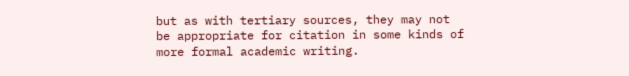but as with tertiary sources, they may not be appropriate for citation in some kinds of more formal academic writing.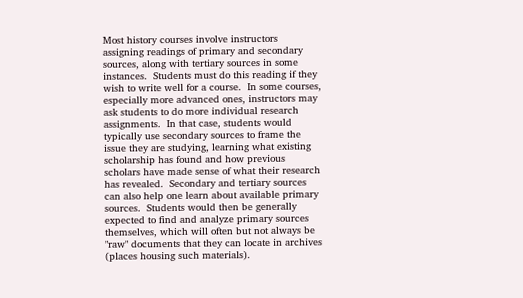Most history courses involve instructors assigning readings of primary and secondary sources, along with tertiary sources in some instances.  Students must do this reading if they wish to write well for a course.  In some courses, especially more advanced ones, instructors may ask students to do more individual research assignments.  In that case, students would typically use secondary sources to frame the issue they are studying, learning what existing scholarship has found and how previous scholars have made sense of what their research has revealed.  Secondary and tertiary sources can also help one learn about available primary sources.  Students would then be generally expected to find and analyze primary sources themselves, which will often but not always be "raw" documents that they can locate in archives (places housing such materials).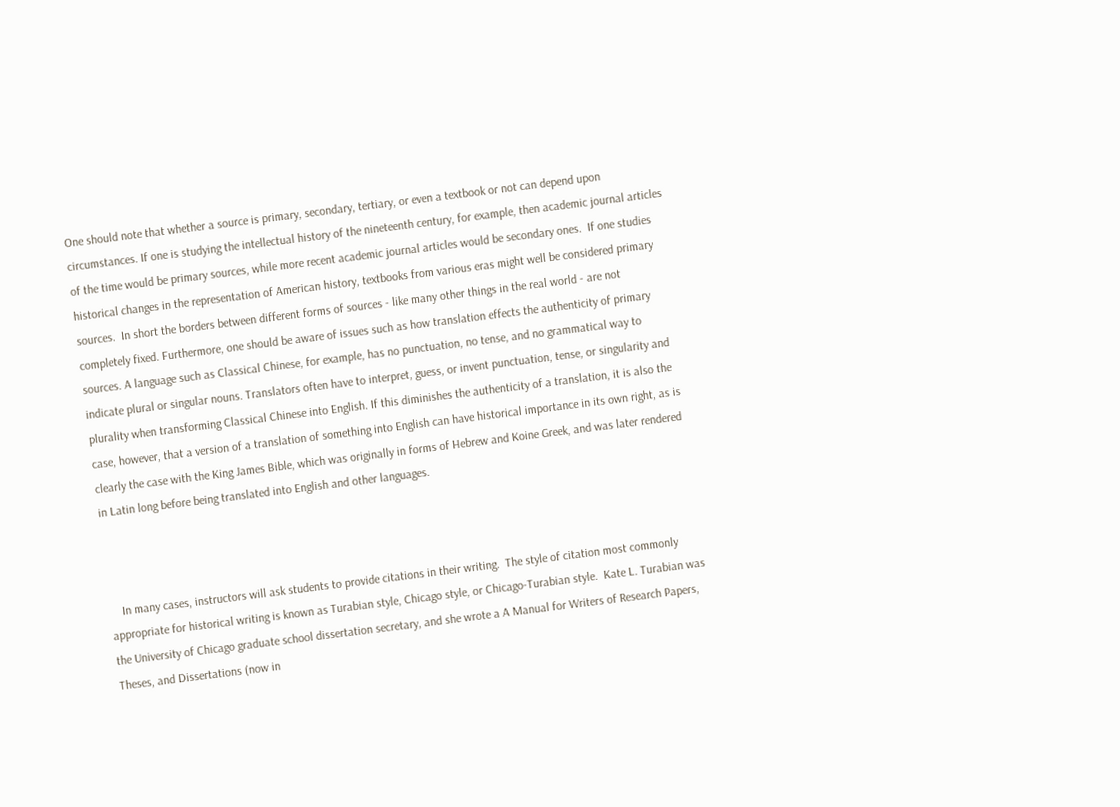One should note that whether a source is primary, secondary, tertiary, or even a textbook or not can depend upon circumstances. If one is studying the intellectual history of the nineteenth century, for example, then academic journal articles of the time would be primary sources, while more recent academic journal articles would be secondary ones.  If one studies historical changes in the representation of American history, textbooks from various eras might well be considered primary sources.  In short the borders between different forms of sources - like many other things in the real world - are not completely fixed. Furthermore, one should be aware of issues such as how translation effects the authenticity of primary sources. A language such as Classical Chinese, for example, has no punctuation, no tense, and no grammatical way to indicate plural or singular nouns. Translators often have to interpret, guess, or invent punctuation, tense, or singularity and plurality when transforming Classical Chinese into English. If this diminishes the authenticity of a translation, it is also the case, however, that a version of a translation of something into English can have historical importance in its own right, as is clearly the case with the King James Bible, which was originally in forms of Hebrew and Koine Greek, and was later rendered in Latin long before being translated into English and other languages.



    In many cases, instructors will ask students to provide citations in their writing.  The style of citation most commonly appropriate for historical writing is known as Turabian style, Chicago style, or Chicago-Turabian style.  Kate L. Turabian was the University of Chicago graduate school dissertation secretary, and she wrote a A Manual for Writers of Research Papers, Theses, and Dissertations (now in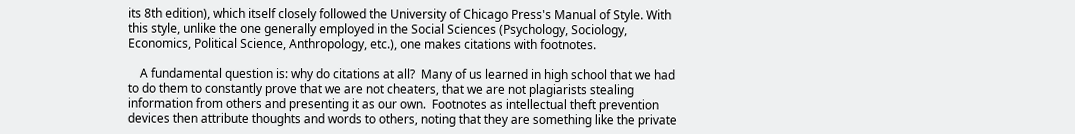its 8th edition), which itself closely followed the University of Chicago Press's Manual of Style. With this style, unlike the one generally employed in the Social Sciences (Psychology, Sociology, Economics, Political Science, Anthropology, etc.), one makes citations with footnotes.

    A fundamental question is: why do citations at all?  Many of us learned in high school that we had to do them to constantly prove that we are not cheaters, that we are not plagiarists stealing information from others and presenting it as our own.  Footnotes as intellectual theft prevention devices then attribute thoughts and words to others, noting that they are something like the private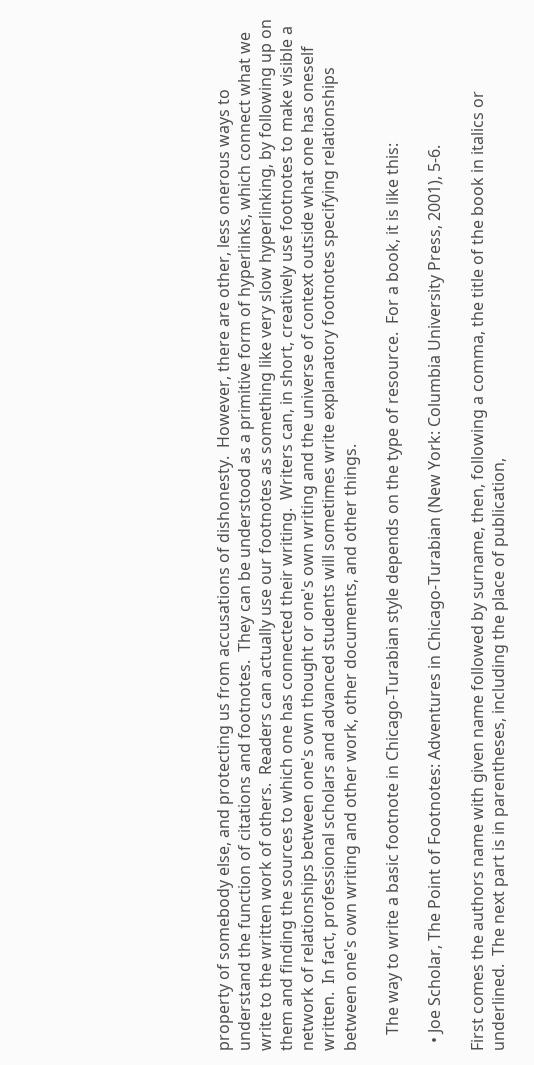property of somebody else, and protecting us from accusations of dishonesty.  However, there are other, less onerous ways to understand the function of citations and footnotes.  They can be understood as a primitive form of hyperlinks, which connect what we write to the written work of others.  Readers can actually use our footnotes as something like very slow hyperlinking, by following up on them and finding the sources to which one has connected their writing.  Writers can, in short, creatively use footnotes to make visible a network of relationships between one's own thought or one's own writing and the universe of context outside what one has oneself written.  In fact, professional scholars and advanced students will sometimes write explanatory footnotes specifying relationships between one's own writing and other work, other documents, and other things.

    The way to write a basic footnote in Chicago-Turabian style depends on the type of resource.  For a book, it is like this:

  • Joe Scholar, The Point of Footnotes: Adventures in Chicago-Turabian (New York: Columbia University Press, 2001), 5-6.

First comes the authors name with given name followed by surname, then, following a comma, the title of the book in italics or underlined.  The next part is in parentheses, including the place of publication,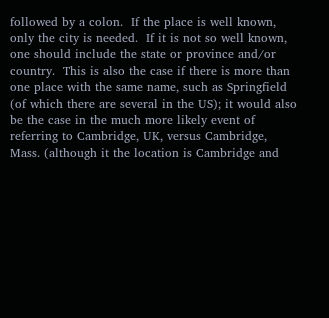followed by a colon.  If the place is well known, only the city is needed.  If it is not so well known, one should include the state or province and/or country.  This is also the case if there is more than one place with the same name, such as Springfield (of which there are several in the US); it would also be the case in the much more likely event of referring to Cambridge, UK, versus Cambridge, Mass. (although it the location is Cambridge and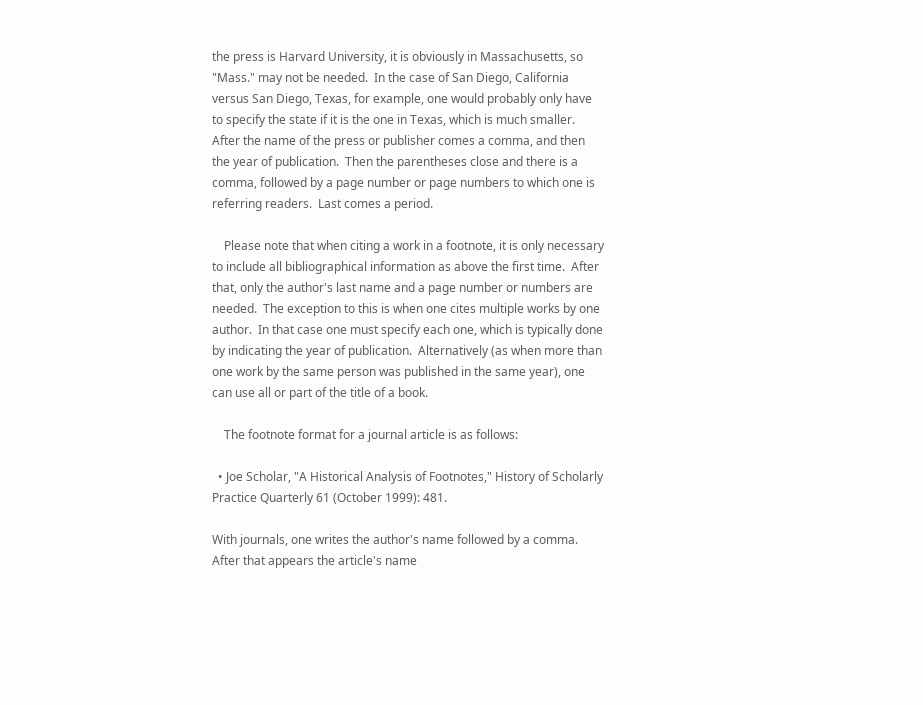the press is Harvard University, it is obviously in Massachusetts, so "Mass." may not be needed.  In the case of San Diego, California versus San Diego, Texas, for example, one would probably only have to specify the state if it is the one in Texas, which is much smaller.  After the name of the press or publisher comes a comma, and then the year of publication.  Then the parentheses close and there is a comma, followed by a page number or page numbers to which one is referring readers.  Last comes a period.

    Please note that when citing a work in a footnote, it is only necessary to include all bibliographical information as above the first time.  After that, only the author's last name and a page number or numbers are needed.  The exception to this is when one cites multiple works by one author.  In that case one must specify each one, which is typically done by indicating the year of publication.  Alternatively (as when more than one work by the same person was published in the same year), one can use all or part of the title of a book.

    The footnote format for a journal article is as follows:

  • Joe Scholar, "A Historical Analysis of Footnotes," History of Scholarly Practice Quarterly 61 (October 1999): 481.

With journals, one writes the author's name followed by a comma.  After that appears the article's name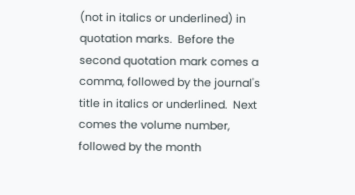(not in italics or underlined) in quotation marks.  Before the second quotation mark comes a comma, followed by the journal's title in italics or underlined.  Next comes the volume number, followed by the month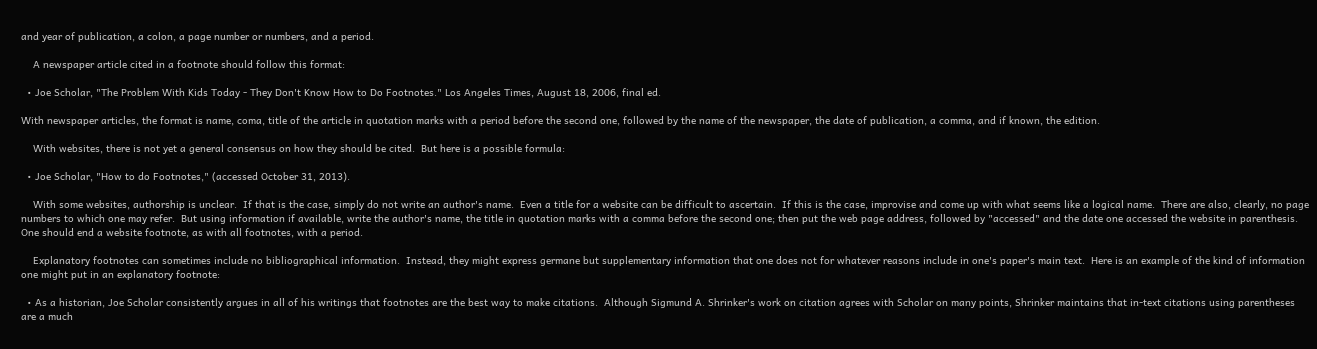and year of publication, a colon, a page number or numbers, and a period.

    A newspaper article cited in a footnote should follow this format:

  • Joe Scholar, "The Problem With Kids Today - They Don't Know How to Do Footnotes." Los Angeles Times, August 18, 2006, final ed.

With newspaper articles, the format is name, coma, title of the article in quotation marks with a period before the second one, followed by the name of the newspaper, the date of publication, a comma, and if known, the edition.

    With websites, there is not yet a general consensus on how they should be cited.  But here is a possible formula:

  • Joe Scholar, "How to do Footnotes," (accessed October 31, 2013).

    With some websites, authorship is unclear.  If that is the case, simply do not write an author's name.  Even a title for a website can be difficult to ascertain.  If this is the case, improvise and come up with what seems like a logical name.  There are also, clearly, no page numbers to which one may refer.  But using information if available, write the author's name, the title in quotation marks with a comma before the second one; then put the web page address, followed by "accessed" and the date one accessed the website in parenthesis.  One should end a website footnote, as with all footnotes, with a period.

    Explanatory footnotes can sometimes include no bibliographical information.  Instead, they might express germane but supplementary information that one does not for whatever reasons include in one's paper's main text.  Here is an example of the kind of information one might put in an explanatory footnote:

  • As a historian, Joe Scholar consistently argues in all of his writings that footnotes are the best way to make citations.  Although Sigmund A. Shrinker's work on citation agrees with Scholar on many points, Shrinker maintains that in-text citations using parentheses are a much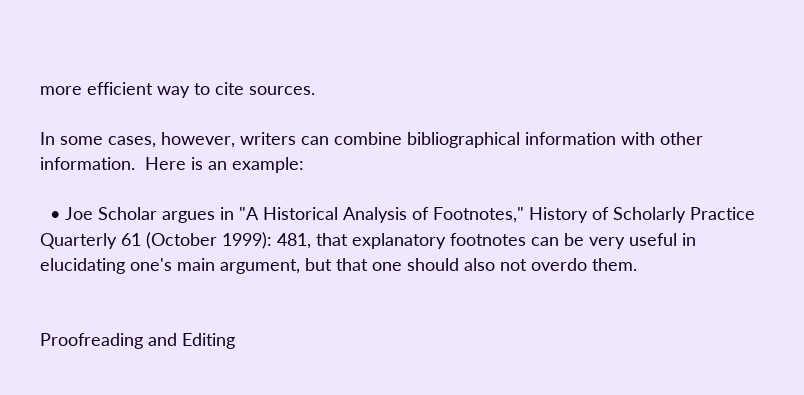more efficient way to cite sources.

In some cases, however, writers can combine bibliographical information with other information.  Here is an example:

  • Joe Scholar argues in "A Historical Analysis of Footnotes," History of Scholarly Practice Quarterly 61 (October 1999): 481, that explanatory footnotes can be very useful in elucidating one's main argument, but that one should also not overdo them.


Proofreading and Editing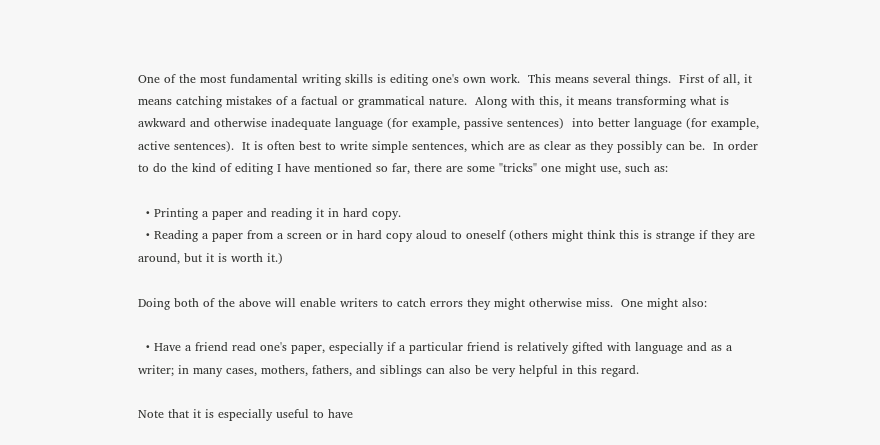One of the most fundamental writing skills is editing one's own work.  This means several things.  First of all, it means catching mistakes of a factual or grammatical nature.  Along with this, it means transforming what is awkward and otherwise inadequate language (for example, passive sentences)  into better language (for example, active sentences).  It is often best to write simple sentences, which are as clear as they possibly can be.  In order to do the kind of editing I have mentioned so far, there are some "tricks" one might use, such as:

  • Printing a paper and reading it in hard copy.
  • Reading a paper from a screen or in hard copy aloud to oneself (others might think this is strange if they are around, but it is worth it.)

Doing both of the above will enable writers to catch errors they might otherwise miss.  One might also:

  • Have a friend read one's paper, especially if a particular friend is relatively gifted with language and as a writer; in many cases, mothers, fathers, and siblings can also be very helpful in this regard.

Note that it is especially useful to have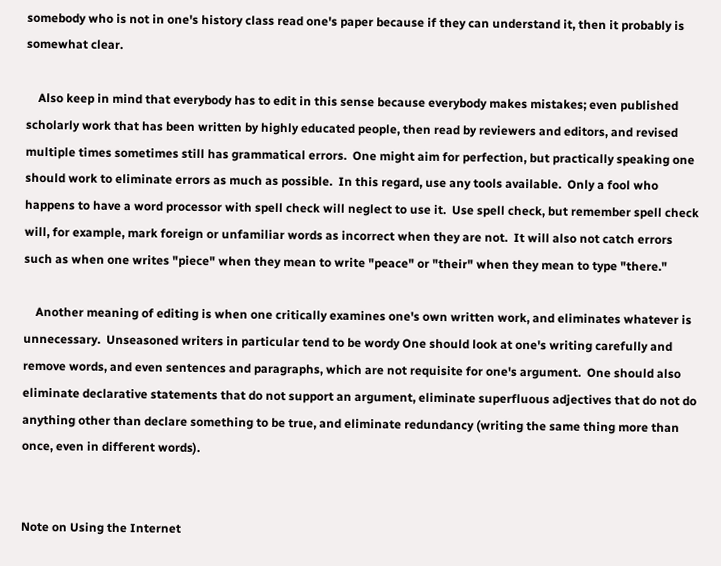somebody who is not in one's history class read one's paper because if they can understand it, then it probably is somewhat clear.

    Also keep in mind that everybody has to edit in this sense because everybody makes mistakes; even published scholarly work that has been written by highly educated people, then read by reviewers and editors, and revised multiple times sometimes still has grammatical errors.  One might aim for perfection, but practically speaking one should work to eliminate errors as much as possible.  In this regard, use any tools available.  Only a fool who happens to have a word processor with spell check will neglect to use it.  Use spell check, but remember spell check will, for example, mark foreign or unfamiliar words as incorrect when they are not.  It will also not catch errors such as when one writes "piece" when they mean to write "peace" or "their" when they mean to type "there."

    Another meaning of editing is when one critically examines one's own written work, and eliminates whatever is unnecessary.  Unseasoned writers in particular tend to be wordy One should look at one's writing carefully and remove words, and even sentences and paragraphs, which are not requisite for one's argument.  One should also eliminate declarative statements that do not support an argument, eliminate superfluous adjectives that do not do anything other than declare something to be true, and eliminate redundancy (writing the same thing more than once, even in different words).


Note on Using the Internet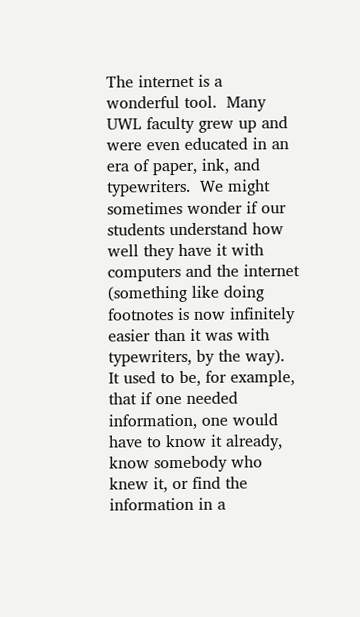The internet is a wonderful tool.  Many UWL faculty grew up and were even educated in an era of paper, ink, and typewriters.  We might sometimes wonder if our students understand how well they have it with computers and the internet (something like doing footnotes is now infinitely easier than it was with typewriters, by the way).  It used to be, for example, that if one needed information, one would have to know it already, know somebody who knew it, or find the information in a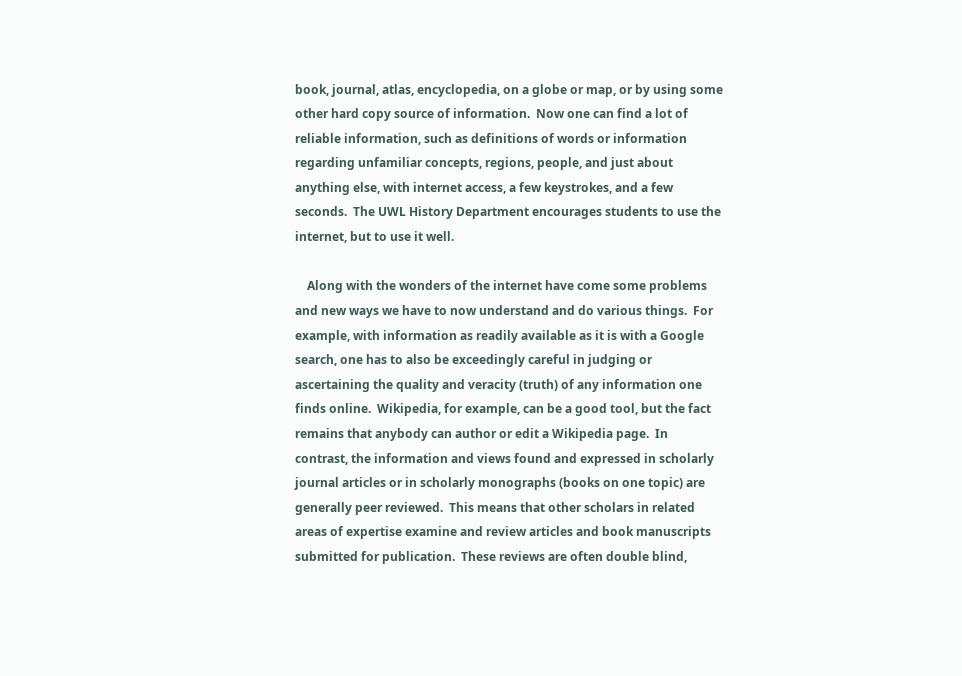book, journal, atlas, encyclopedia, on a globe or map, or by using some other hard copy source of information.  Now one can find a lot of reliable information, such as definitions of words or information regarding unfamiliar concepts, regions, people, and just about anything else, with internet access, a few keystrokes, and a few seconds.  The UWL History Department encourages students to use the internet, but to use it well.

    Along with the wonders of the internet have come some problems and new ways we have to now understand and do various things.  For example, with information as readily available as it is with a Google search, one has to also be exceedingly careful in judging or ascertaining the quality and veracity (truth) of any information one finds online.  Wikipedia, for example, can be a good tool, but the fact remains that anybody can author or edit a Wikipedia page.  In contrast, the information and views found and expressed in scholarly journal articles or in scholarly monographs (books on one topic) are generally peer reviewed.  This means that other scholars in related areas of expertise examine and review articles and book manuscripts submitted for publication.  These reviews are often double blind,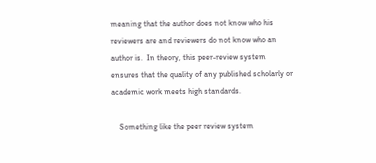meaning that the author does not know who his reviewers are and reviewers do not know who an author is.  In theory, this peer-review system ensures that the quality of any published scholarly or academic work meets high standards.

    Something like the peer review system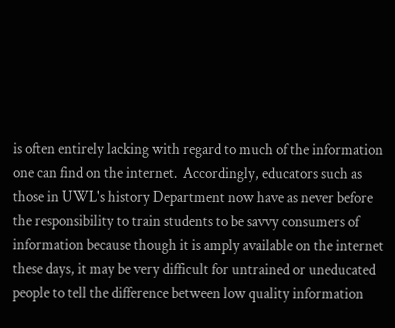is often entirely lacking with regard to much of the information one can find on the internet.  Accordingly, educators such as those in UWL's history Department now have as never before the responsibility to train students to be savvy consumers of information because though it is amply available on the internet these days, it may be very difficult for untrained or uneducated people to tell the difference between low quality information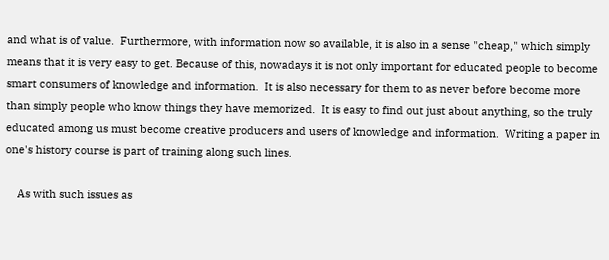and what is of value.  Furthermore, with information now so available, it is also in a sense "cheap," which simply means that it is very easy to get. Because of this, nowadays it is not only important for educated people to become smart consumers of knowledge and information.  It is also necessary for them to as never before become more than simply people who know things they have memorized.  It is easy to find out just about anything, so the truly educated among us must become creative producers and users of knowledge and information.  Writing a paper in one's history course is part of training along such lines.

    As with such issues as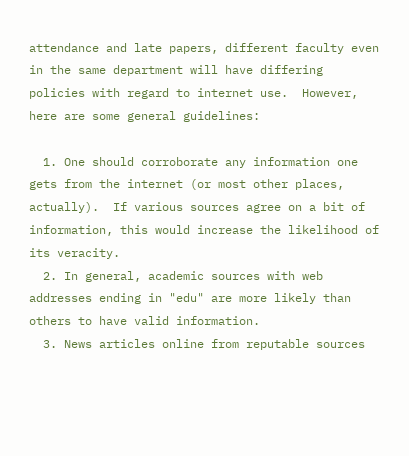attendance and late papers, different faculty even in the same department will have differing policies with regard to internet use.  However, here are some general guidelines:

  1. One should corroborate any information one gets from the internet (or most other places, actually).  If various sources agree on a bit of information, this would increase the likelihood of its veracity.
  2. In general, academic sources with web addresses ending in "edu" are more likely than others to have valid information.
  3. News articles online from reputable sources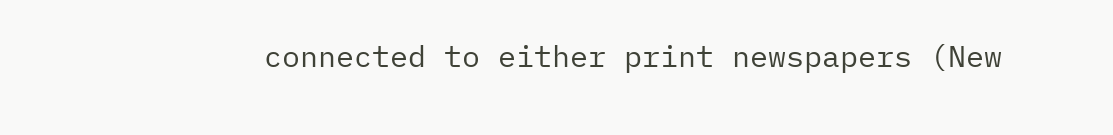connected to either print newspapers (New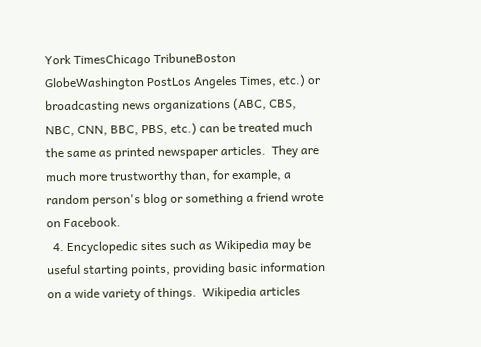York TimesChicago TribuneBoston GlobeWashington PostLos Angeles Times, etc.) or broadcasting news organizations (ABC, CBS, NBC, CNN, BBC, PBS, etc.) can be treated much the same as printed newspaper articles.  They are much more trustworthy than, for example, a random person's blog or something a friend wrote on Facebook.
  4. Encyclopedic sites such as Wikipedia may be useful starting points, providing basic information on a wide variety of things.  Wikipedia articles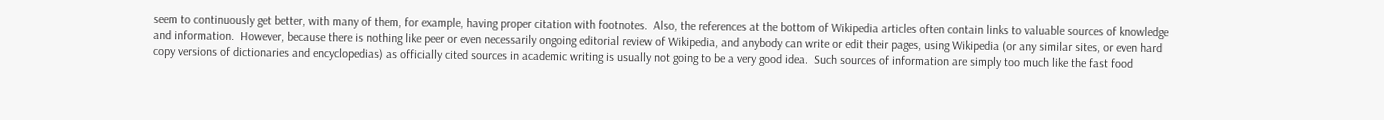seem to continuously get better, with many of them, for example, having proper citation with footnotes.  Also, the references at the bottom of Wikipedia articles often contain links to valuable sources of knowledge and information.  However, because there is nothing like peer or even necessarily ongoing editorial review of Wikipedia, and anybody can write or edit their pages, using Wikipedia (or any similar sites, or even hard copy versions of dictionaries and encyclopedias) as officially cited sources in academic writing is usually not going to be a very good idea.  Such sources of information are simply too much like the fast food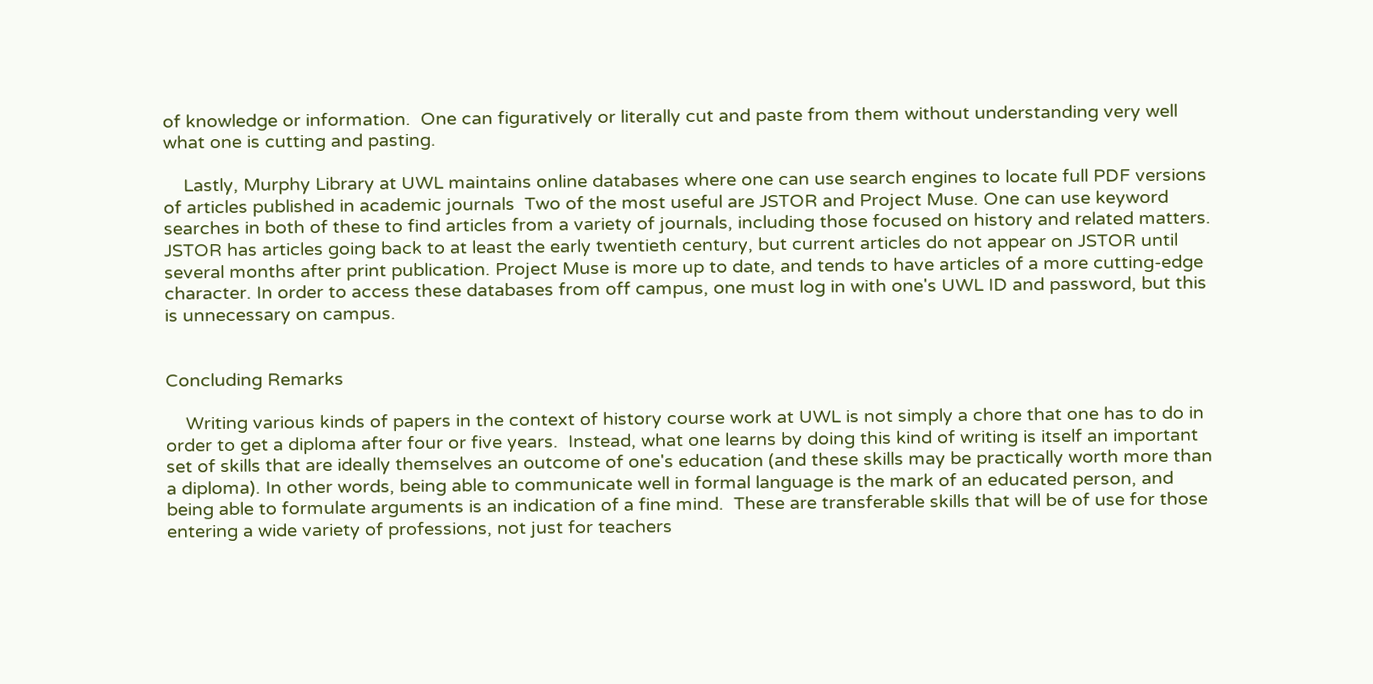of knowledge or information.  One can figuratively or literally cut and paste from them without understanding very well what one is cutting and pasting.

    Lastly, Murphy Library at UWL maintains online databases where one can use search engines to locate full PDF versions of articles published in academic journals  Two of the most useful are JSTOR and Project Muse. One can use keyword searches in both of these to find articles from a variety of journals, including those focused on history and related matters. JSTOR has articles going back to at least the early twentieth century, but current articles do not appear on JSTOR until several months after print publication. Project Muse is more up to date, and tends to have articles of a more cutting-edge character. In order to access these databases from off campus, one must log in with one's UWL ID and password, but this is unnecessary on campus.


Concluding Remarks

    Writing various kinds of papers in the context of history course work at UWL is not simply a chore that one has to do in order to get a diploma after four or five years.  Instead, what one learns by doing this kind of writing is itself an important set of skills that are ideally themselves an outcome of one's education (and these skills may be practically worth more than a diploma). In other words, being able to communicate well in formal language is the mark of an educated person, and being able to formulate arguments is an indication of a fine mind.  These are transferable skills that will be of use for those entering a wide variety of professions, not just for teachers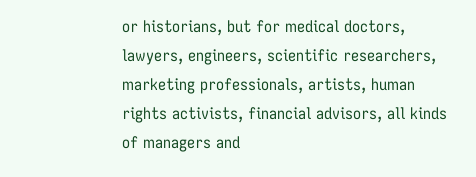or historians, but for medical doctors, lawyers, engineers, scientific researchers, marketing professionals, artists, human rights activists, financial advisors, all kinds of managers and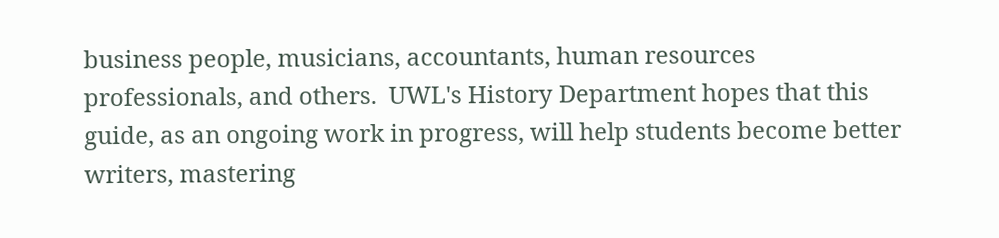business people, musicians, accountants, human resources professionals, and others.  UWL's History Department hopes that this guide, as an ongoing work in progress, will help students become better writers, mastering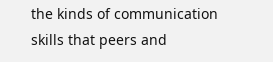the kinds of communication skills that peers and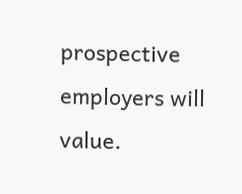prospective employers will value.